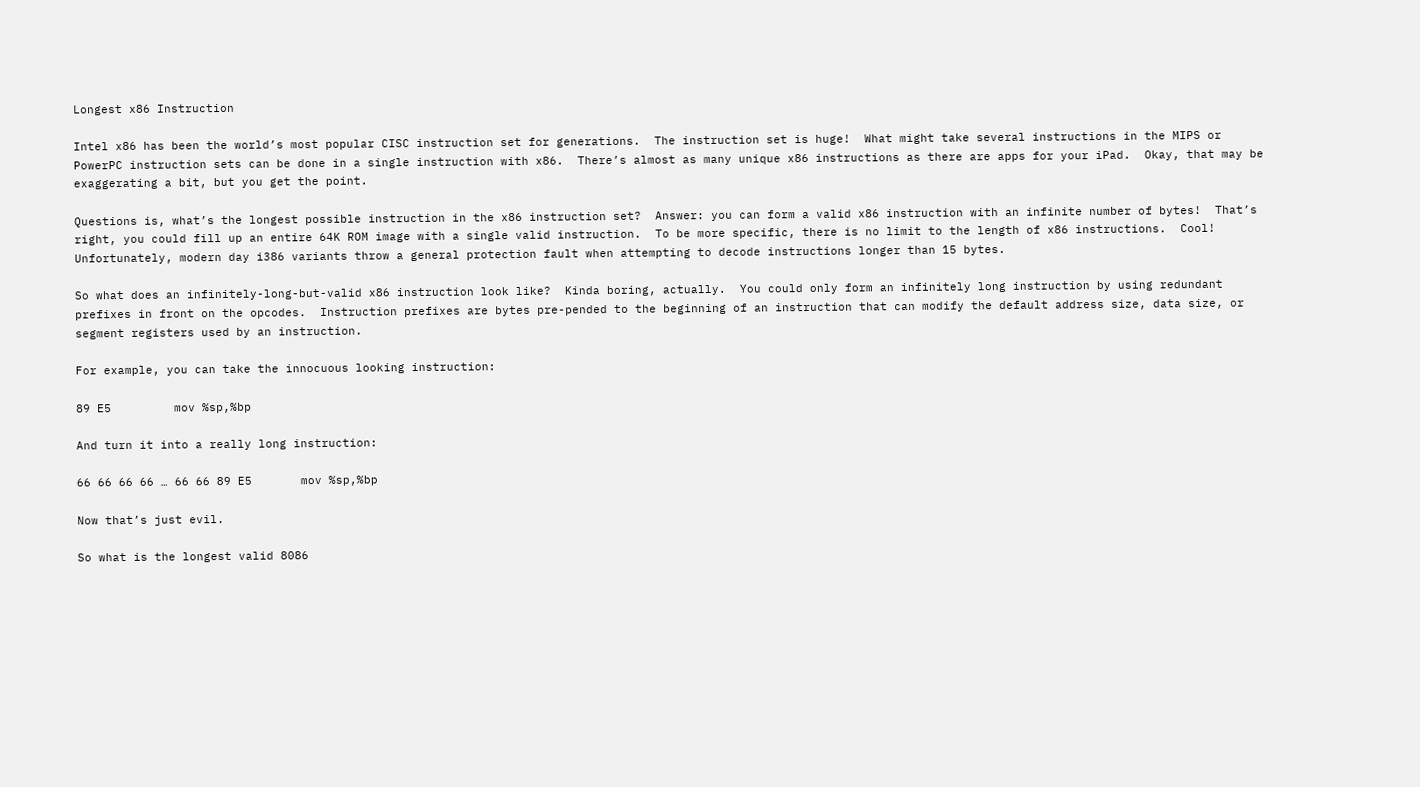Longest x86 Instruction

Intel x86 has been the world’s most popular CISC instruction set for generations.  The instruction set is huge!  What might take several instructions in the MIPS or PowerPC instruction sets can be done in a single instruction with x86.  There’s almost as many unique x86 instructions as there are apps for your iPad.  Okay, that may be exaggerating a bit, but you get the point.

Questions is, what’s the longest possible instruction in the x86 instruction set?  Answer: you can form a valid x86 instruction with an infinite number of bytes!  That’s right, you could fill up an entire 64K ROM image with a single valid instruction.  To be more specific, there is no limit to the length of x86 instructions.  Cool!  Unfortunately, modern day i386 variants throw a general protection fault when attempting to decode instructions longer than 15 bytes.

So what does an infinitely-long-but-valid x86 instruction look like?  Kinda boring, actually.  You could only form an infinitely long instruction by using redundant prefixes in front on the opcodes.  Instruction prefixes are bytes pre-pended to the beginning of an instruction that can modify the default address size, data size, or segment registers used by an instruction.

For example, you can take the innocuous looking instruction:

89 E5         mov %sp,%bp

And turn it into a really long instruction:

66 66 66 66 … 66 66 89 E5       mov %sp,%bp

Now that’s just evil.

So what is the longest valid 8086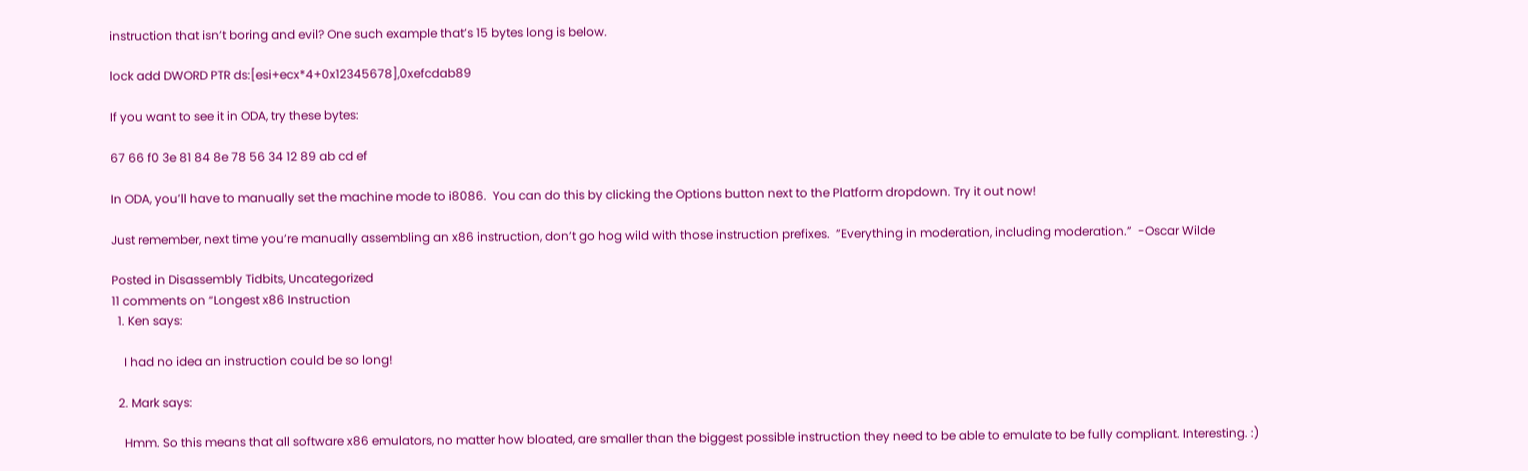instruction that isn’t boring and evil? One such example that’s 15 bytes long is below.

lock add DWORD PTR ds:[esi+ecx*4+0x12345678],0xefcdab89

If you want to see it in ODA, try these bytes:

67 66 f0 3e 81 84 8e 78 56 34 12 89 ab cd ef

In ODA, you’ll have to manually set the machine mode to i8086.  You can do this by clicking the Options button next to the Platform dropdown. Try it out now!

Just remember, next time you’re manually assembling an x86 instruction, don’t go hog wild with those instruction prefixes.  ”Everything in moderation, including moderation.”  -Oscar Wilde

Posted in Disassembly Tidbits, Uncategorized
11 comments on “Longest x86 Instruction
  1. Ken says:

    I had no idea an instruction could be so long!

  2. Mark says:

    Hmm. So this means that all software x86 emulators, no matter how bloated, are smaller than the biggest possible instruction they need to be able to emulate to be fully compliant. Interesting. :)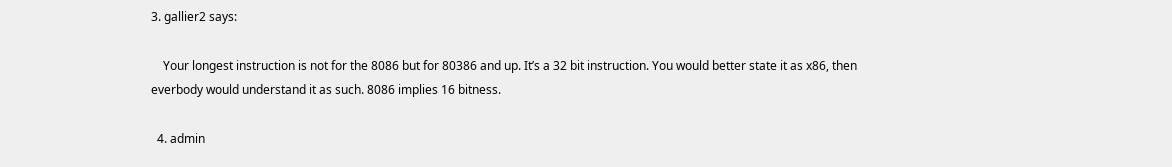3. gallier2 says:

    Your longest instruction is not for the 8086 but for 80386 and up. It’s a 32 bit instruction. You would better state it as x86, then everbody would understand it as such. 8086 implies 16 bitness.

  4. admin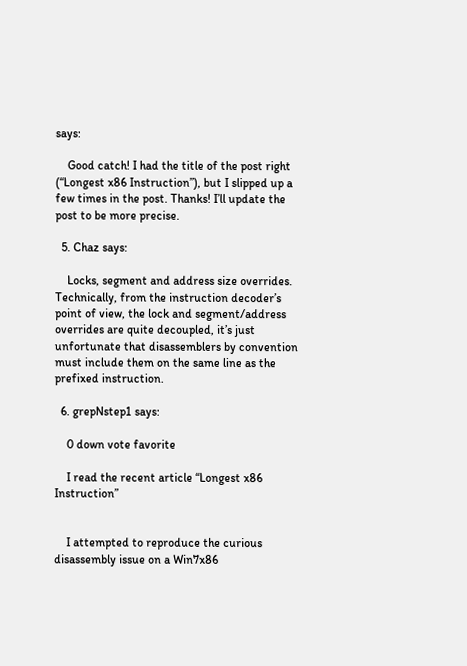says:

    Good catch! I had the title of the post right (“Longest x86 Instruction”), but I slipped up a few times in the post. Thanks! I’ll update the post to be more precise.

  5. Chaz says:

    Locks, segment and address size overrides. Technically, from the instruction decoder’s point of view, the lock and segment/address overrides are quite decoupled, it’s just unfortunate that disassemblers by convention must include them on the same line as the prefixed instruction.

  6. grepNstep1 says:

    0 down vote favorite

    I read the recent article “Longest x86 Instruction”


    I attempted to reproduce the curious disassembly issue on a Win7x86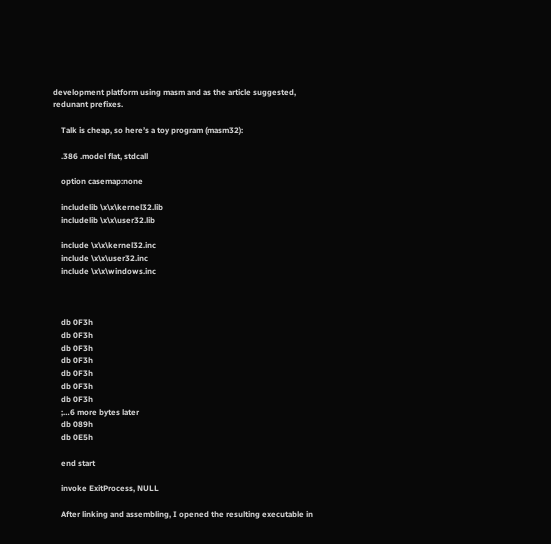development platform using masm and as the article suggested, redunant prefixes.

    Talk is cheap, so here’s a toy program (masm32):

    .386 .model flat, stdcall

    option casemap:none

    includelib \x\x\kernel32.lib
    includelib \x\x\user32.lib

    include \x\x\kernel32.inc
    include \x\x\user32.inc
    include \x\x\windows.inc



    db 0F3h
    db 0F3h
    db 0F3h
    db 0F3h
    db 0F3h
    db 0F3h
    db 0F3h
    ;…6 more bytes later
    db 089h
    db 0E5h

    end start

    invoke ExitProcess, NULL

    After linking and assembling, I opened the resulting executable in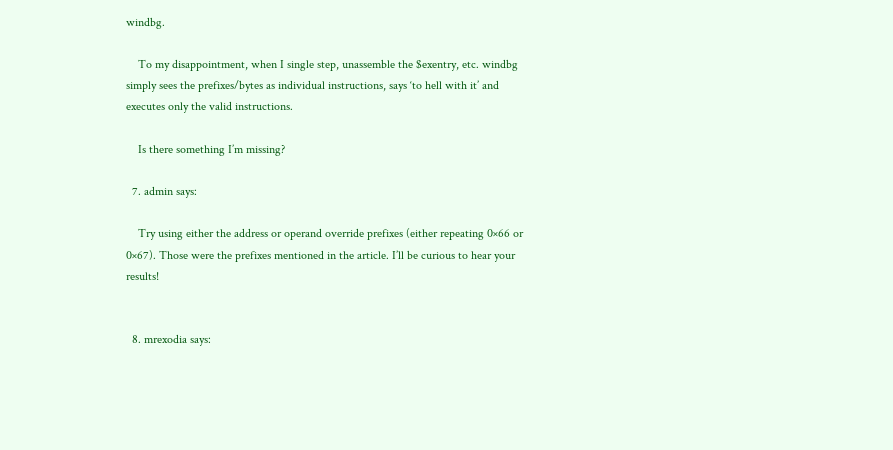windbg.

    To my disappointment, when I single step, unassemble the $exentry, etc. windbg simply sees the prefixes/bytes as individual instructions, says ‘to hell with it’ and executes only the valid instructions.

    Is there something I’m missing?

  7. admin says:

    Try using either the address or operand override prefixes (either repeating 0×66 or 0×67). Those were the prefixes mentioned in the article. I’ll be curious to hear your results!


  8. mrexodia says: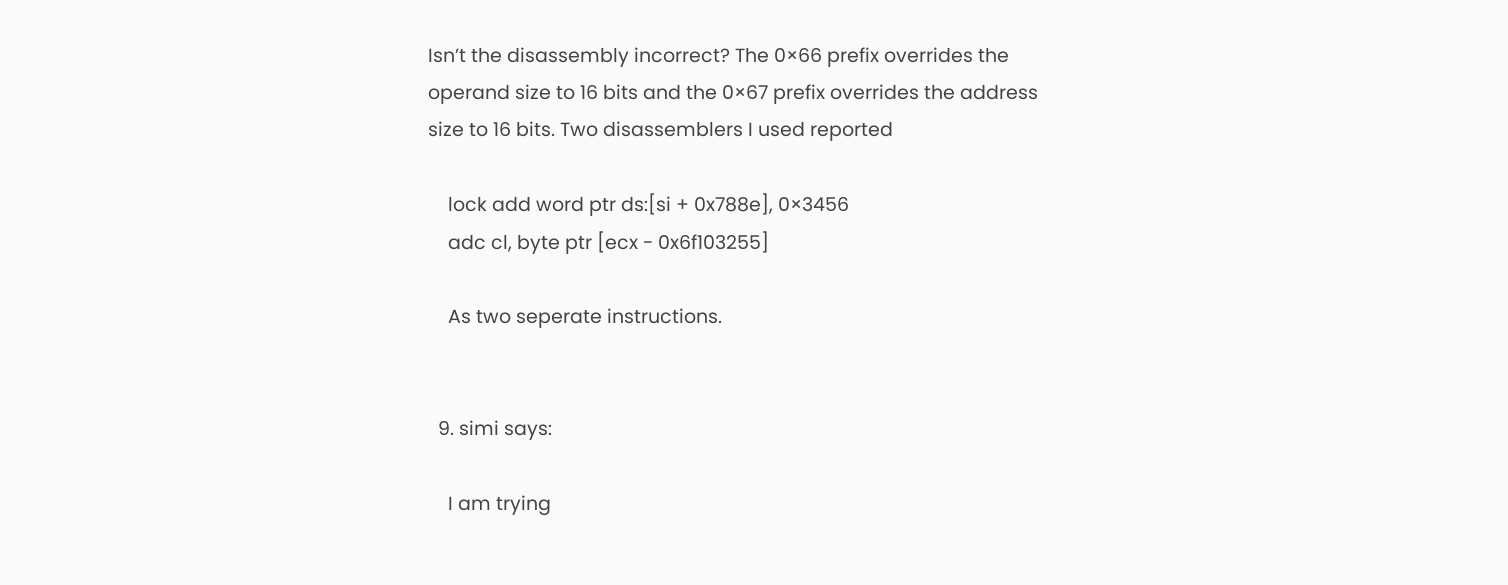Isn’t the disassembly incorrect? The 0×66 prefix overrides the operand size to 16 bits and the 0×67 prefix overrides the address size to 16 bits. Two disassemblers I used reported

    lock add word ptr ds:[si + 0x788e], 0×3456
    adc cl, byte ptr [ecx - 0x6f103255]

    As two seperate instructions.


  9. simi says:

    I am trying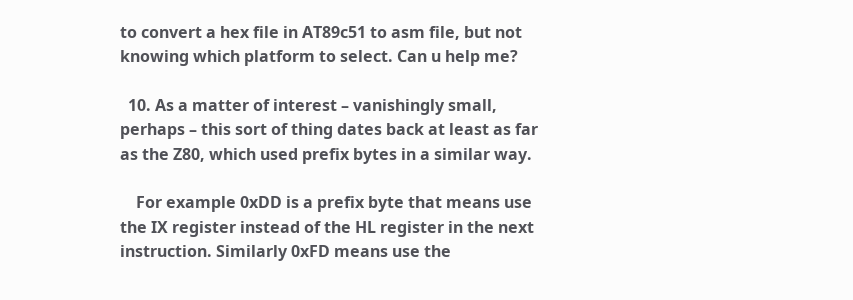to convert a hex file in AT89c51 to asm file, but not knowing which platform to select. Can u help me?

  10. As a matter of interest – vanishingly small, perhaps – this sort of thing dates back at least as far as the Z80, which used prefix bytes in a similar way.

    For example 0xDD is a prefix byte that means use the IX register instead of the HL register in the next instruction. Similarly 0xFD means use the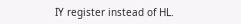IY register instead of HL.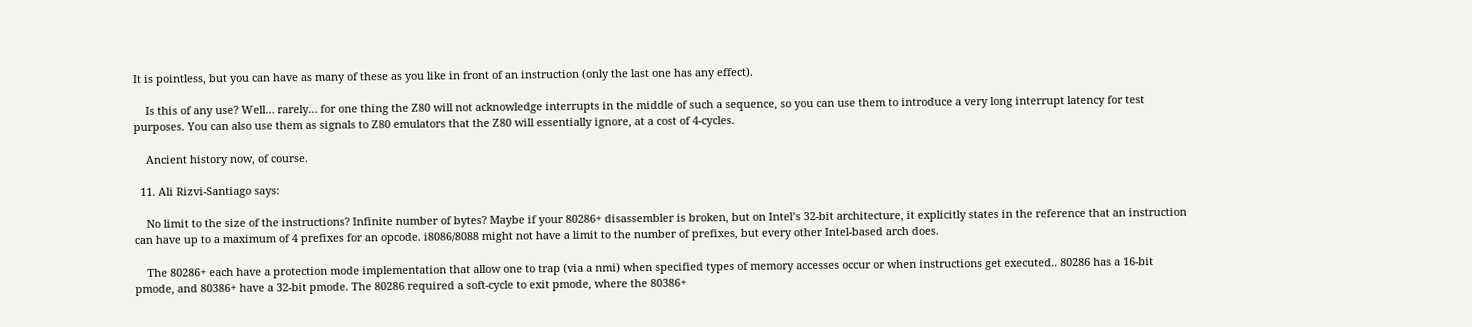It is pointless, but you can have as many of these as you like in front of an instruction (only the last one has any effect).

    Is this of any use? Well… rarely… for one thing the Z80 will not acknowledge interrupts in the middle of such a sequence, so you can use them to introduce a very long interrupt latency for test purposes. You can also use them as signals to Z80 emulators that the Z80 will essentially ignore, at a cost of 4-cycles.

    Ancient history now, of course.

  11. Ali Rizvi-Santiago says:

    No limit to the size of the instructions? Infinite number of bytes? Maybe if your 80286+ disassembler is broken, but on Intel’s 32-bit architecture, it explicitly states in the reference that an instruction can have up to a maximum of 4 prefixes for an opcode. i8086/8088 might not have a limit to the number of prefixes, but every other Intel-based arch does.

    The 80286+ each have a protection mode implementation that allow one to trap (via a nmi) when specified types of memory accesses occur or when instructions get executed.. 80286 has a 16-bit pmode, and 80386+ have a 32-bit pmode. The 80286 required a soft-cycle to exit pmode, where the 80386+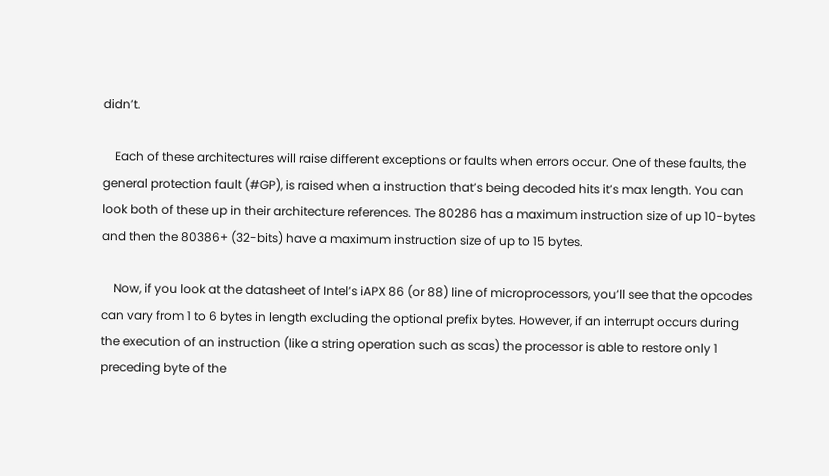didn’t.

    Each of these architectures will raise different exceptions or faults when errors occur. One of these faults, the general protection fault (#GP), is raised when a instruction that’s being decoded hits it’s max length. You can look both of these up in their architecture references. The 80286 has a maximum instruction size of up 10-bytes and then the 80386+ (32-bits) have a maximum instruction size of up to 15 bytes.

    Now, if you look at the datasheet of Intel’s iAPX 86 (or 88) line of microprocessors, you’ll see that the opcodes can vary from 1 to 6 bytes in length excluding the optional prefix bytes. However, if an interrupt occurs during the execution of an instruction (like a string operation such as scas) the processor is able to restore only 1 preceding byte of the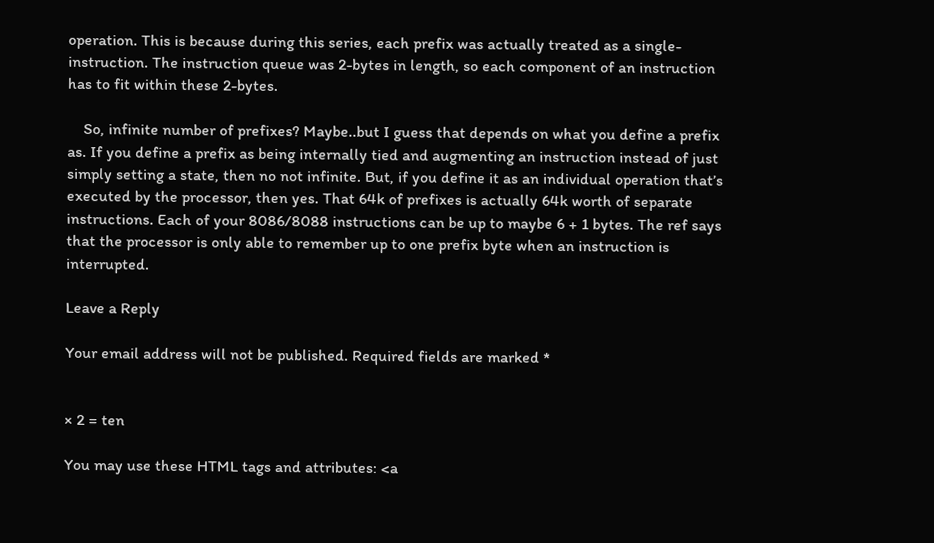operation. This is because during this series, each prefix was actually treated as a single-instruction. The instruction queue was 2-bytes in length, so each component of an instruction has to fit within these 2-bytes.

    So, infinite number of prefixes? Maybe..but I guess that depends on what you define a prefix as. If you define a prefix as being internally tied and augmenting an instruction instead of just simply setting a state, then no not infinite. But, if you define it as an individual operation that’s executed by the processor, then yes. That 64k of prefixes is actually 64k worth of separate instructions. Each of your 8086/8088 instructions can be up to maybe 6 + 1 bytes. The ref says that the processor is only able to remember up to one prefix byte when an instruction is interrupted.

Leave a Reply

Your email address will not be published. Required fields are marked *


× 2 = ten

You may use these HTML tags and attributes: <a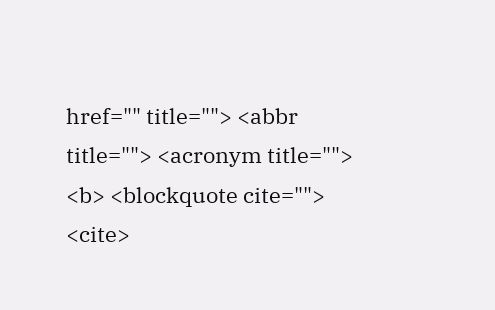href="" title=""> <abbr title=""> <acronym title=""> <b> <blockquote cite=""> <cite>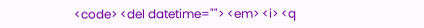<code> <del datetime=""> <em> <i> <q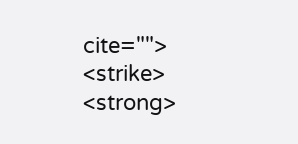cite=""> <strike> <strong>